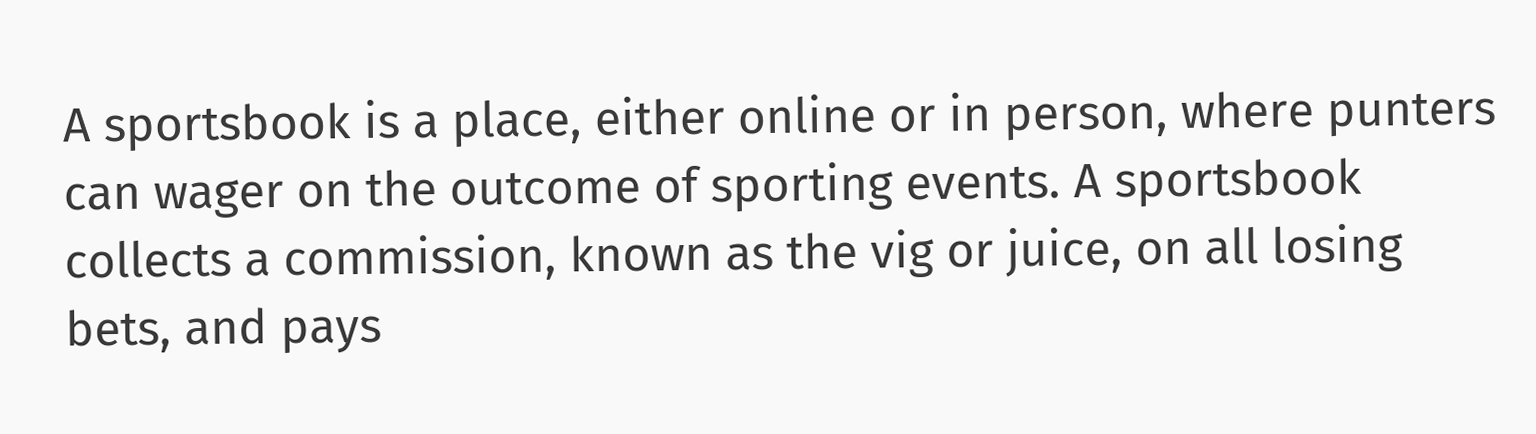A sportsbook is a place, either online or in person, where punters can wager on the outcome of sporting events. A sportsbook collects a commission, known as the vig or juice, on all losing bets, and pays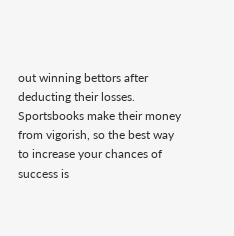out winning bettors after deducting their losses. Sportsbooks make their money from vigorish, so the best way to increase your chances of success is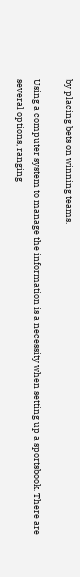by placing bets on winning teams.

Using a computer system to manage the information is a necessity when setting up a sportsbook. There are several options, ranging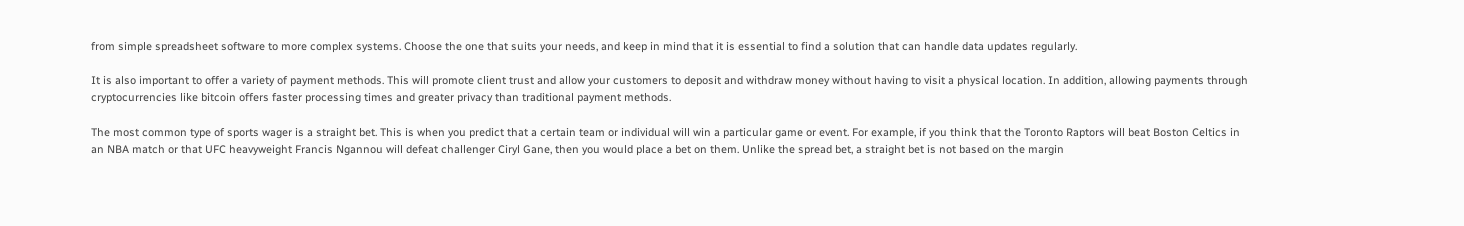from simple spreadsheet software to more complex systems. Choose the one that suits your needs, and keep in mind that it is essential to find a solution that can handle data updates regularly.

It is also important to offer a variety of payment methods. This will promote client trust and allow your customers to deposit and withdraw money without having to visit a physical location. In addition, allowing payments through cryptocurrencies like bitcoin offers faster processing times and greater privacy than traditional payment methods.

The most common type of sports wager is a straight bet. This is when you predict that a certain team or individual will win a particular game or event. For example, if you think that the Toronto Raptors will beat Boston Celtics in an NBA match or that UFC heavyweight Francis Ngannou will defeat challenger Ciryl Gane, then you would place a bet on them. Unlike the spread bet, a straight bet is not based on the margin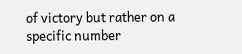of victory but rather on a specific number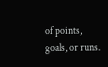of points, goals, or runs.